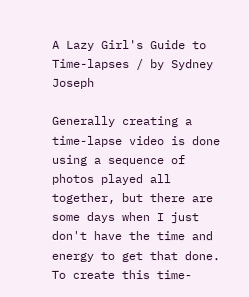A Lazy Girl's Guide to Time-lapses / by Sydney Joseph

Generally creating a time-lapse video is done using a sequence of photos played all together, but there are some days when I just don't have the time and energy to get that done. To create this time-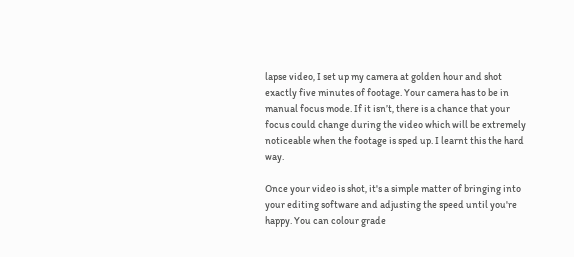lapse video, I set up my camera at golden hour and shot exactly five minutes of footage. Your camera has to be in manual focus mode. If it isn’t, there is a chance that your focus could change during the video which will be extremely noticeable when the footage is sped up. I learnt this the hard way.

Once your video is shot, it's a simple matter of bringing into your editing software and adjusting the speed until you're happy. You can colour grade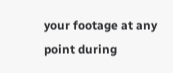your footage at any point during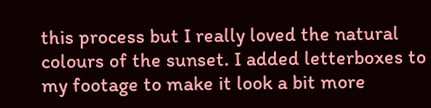this process but I really loved the natural colours of the sunset. I added letterboxes to my footage to make it look a bit more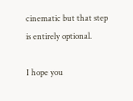cinematic but that step is entirely optional.

I hope you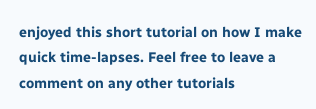enjoyed this short tutorial on how I make quick time-lapses. Feel free to leave a comment on any other tutorials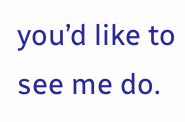you’d like to see me do.